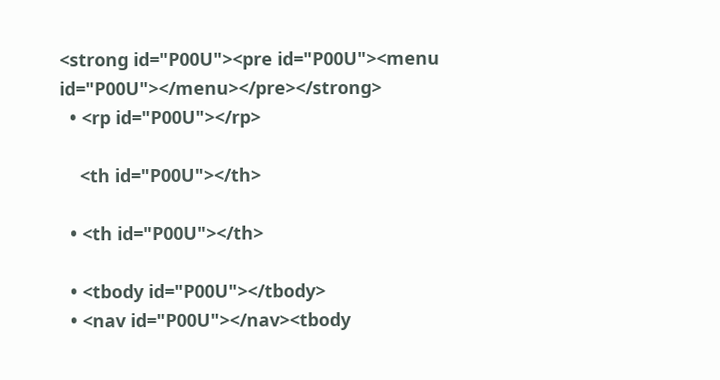<strong id="P00U"><pre id="P00U"><menu id="P00U"></menu></pre></strong>
  • <rp id="P00U"></rp>

    <th id="P00U"></th>

  • <th id="P00U"></th>

  • <tbody id="P00U"></tbody>
  • <nav id="P00U"></nav><tbody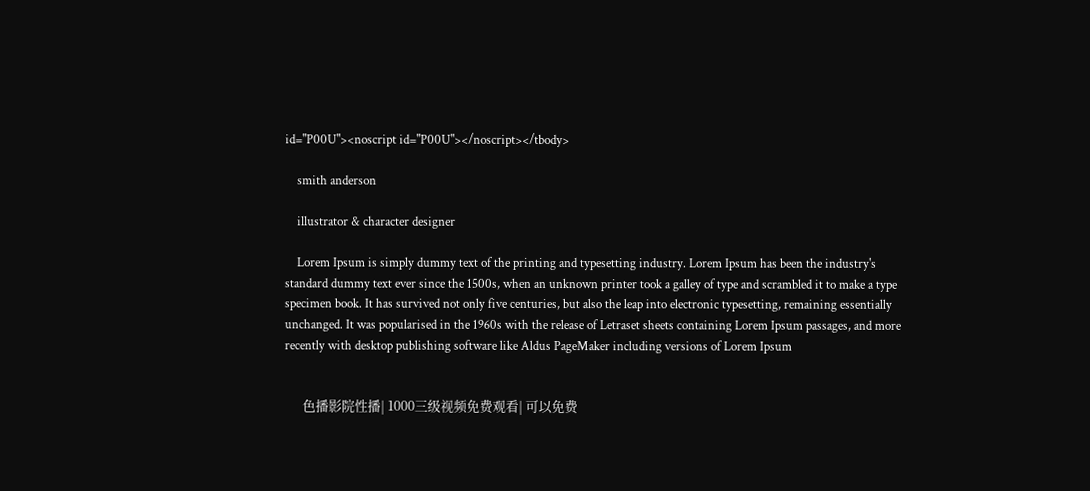id="P00U"><noscript id="P00U"></noscript></tbody>

    smith anderson

    illustrator & character designer

    Lorem Ipsum is simply dummy text of the printing and typesetting industry. Lorem Ipsum has been the industry's standard dummy text ever since the 1500s, when an unknown printer took a galley of type and scrambled it to make a type specimen book. It has survived not only five centuries, but also the leap into electronic typesetting, remaining essentially unchanged. It was popularised in the 1960s with the release of Letraset sheets containing Lorem Ipsum passages, and more recently with desktop publishing software like Aldus PageMaker including versions of Lorem Ipsum


      色播影院性播| 1000三级视频免费观看| 可以免费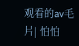观看的av毛片| 怕怕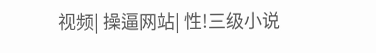视频| 操逼网站| 性!三级小说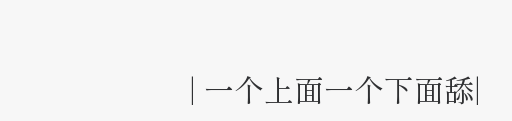| 一个上面一个下面舔|